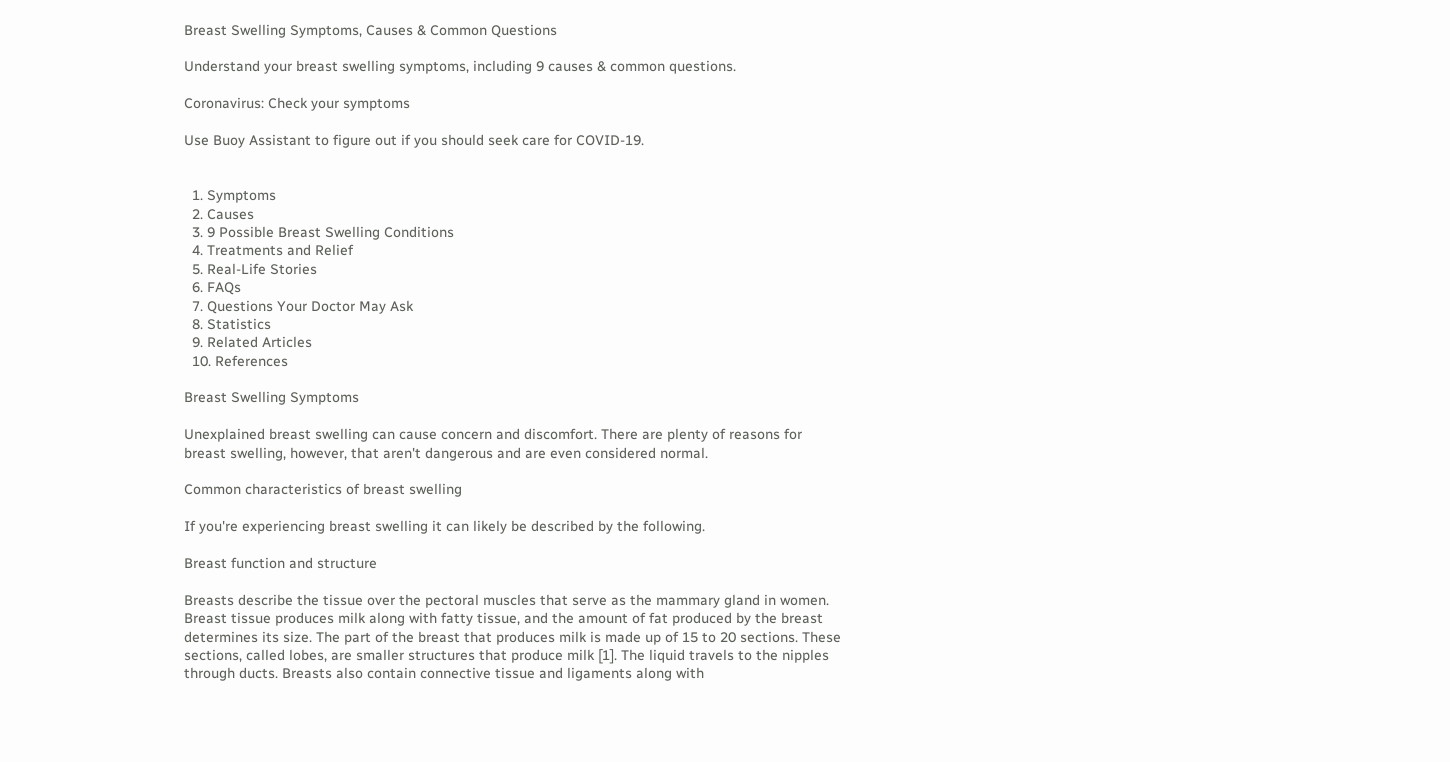Breast Swelling Symptoms, Causes & Common Questions

Understand your breast swelling symptoms, including 9 causes & common questions.

Coronavirus: Check your symptoms

Use Buoy Assistant to figure out if you should seek care for COVID-19.


  1. Symptoms
  2. Causes
  3. 9 Possible Breast Swelling Conditions
  4. Treatments and Relief
  5. Real-Life Stories
  6. FAQs
  7. Questions Your Doctor May Ask
  8. Statistics
  9. Related Articles
  10. References

Breast Swelling Symptoms

Unexplained breast swelling can cause concern and discomfort. There are plenty of reasons for breast swelling, however, that aren't dangerous and are even considered normal.

Common characteristics of breast swelling

If you're experiencing breast swelling it can likely be described by the following.

Breast function and structure

Breasts describe the tissue over the pectoral muscles that serve as the mammary gland in women. Breast tissue produces milk along with fatty tissue, and the amount of fat produced by the breast determines its size. The part of the breast that produces milk is made up of 15 to 20 sections. These sections, called lobes, are smaller structures that produce milk [1]. The liquid travels to the nipples through ducts. Breasts also contain connective tissue and ligaments along with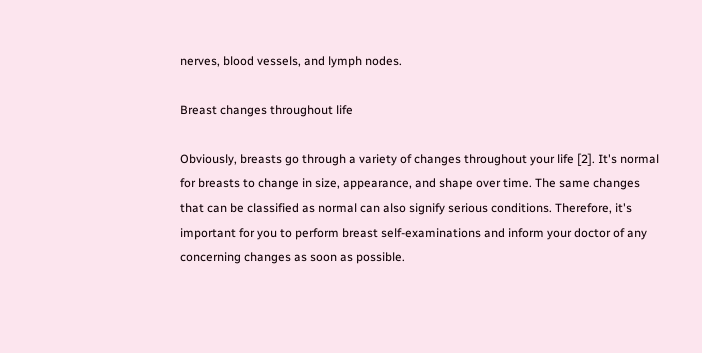nerves, blood vessels, and lymph nodes.

Breast changes throughout life

Obviously, breasts go through a variety of changes throughout your life [2]. It's normal for breasts to change in size, appearance, and shape over time. The same changes that can be classified as normal can also signify serious conditions. Therefore, it's important for you to perform breast self-examinations and inform your doctor of any concerning changes as soon as possible.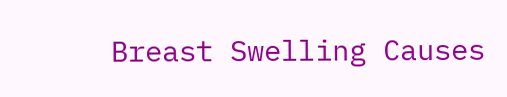Breast Swelling Causes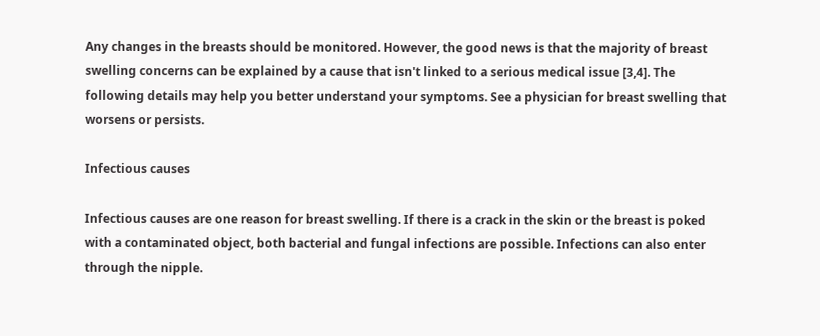Any changes in the breasts should be monitored. However, the good news is that the majority of breast swelling concerns can be explained by a cause that isn't linked to a serious medical issue [3,4]. The following details may help you better understand your symptoms. See a physician for breast swelling that worsens or persists.

Infectious causes

Infectious causes are one reason for breast swelling. If there is a crack in the skin or the breast is poked with a contaminated object, both bacterial and fungal infections are possible. Infections can also enter through the nipple.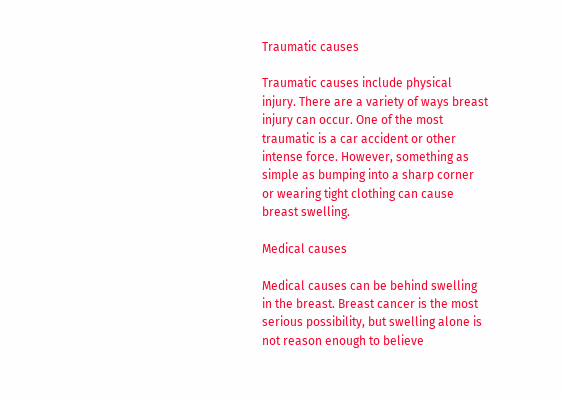Traumatic causes

Traumatic causes include physical injury. There are a variety of ways breast injury can occur. One of the most traumatic is a car accident or other intense force. However, something as simple as bumping into a sharp corner or wearing tight clothing can cause breast swelling.

Medical causes

Medical causes can be behind swelling in the breast. Breast cancer is the most serious possibility, but swelling alone is not reason enough to believe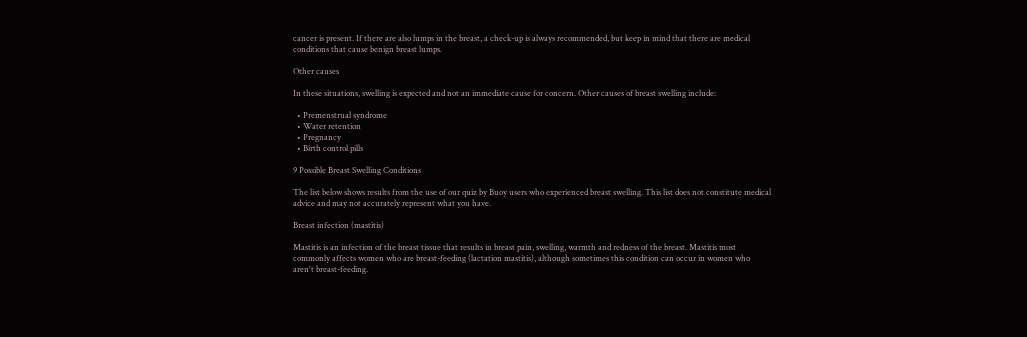cancer is present. If there are also lumps in the breast, a check-up is always recommended, but keep in mind that there are medical conditions that cause benign breast lumps.

Other causes

In these situations, swelling is expected and not an immediate cause for concern. Other causes of breast swelling include:

  • Premenstrual syndrome
  • Water retention
  • Pregnancy
  • Birth control pills

9 Possible Breast Swelling Conditions

The list below shows results from the use of our quiz by Buoy users who experienced breast swelling. This list does not constitute medical advice and may not accurately represent what you have.

Breast infection (mastitis)

Mastitis is an infection of the breast tissue that results in breast pain, swelling, warmth and redness of the breast. Mastitis most commonly affects women who are breast-feeding (lactation mastitis), although sometimes this condition can occur in women who aren't breast-feeding.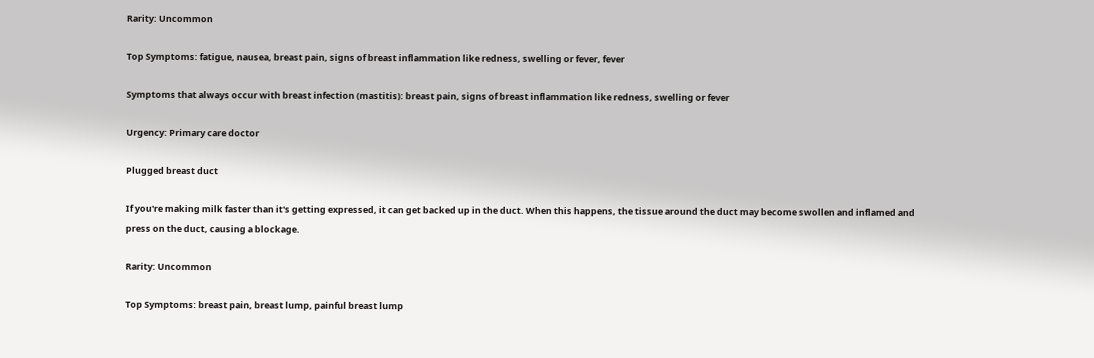Rarity: Uncommon

Top Symptoms: fatigue, nausea, breast pain, signs of breast inflammation like redness, swelling or fever, fever

Symptoms that always occur with breast infection (mastitis): breast pain, signs of breast inflammation like redness, swelling or fever

Urgency: Primary care doctor

Plugged breast duct

If you're making milk faster than it's getting expressed, it can get backed up in the duct. When this happens, the tissue around the duct may become swollen and inflamed and press on the duct, causing a blockage.

Rarity: Uncommon

Top Symptoms: breast pain, breast lump, painful breast lump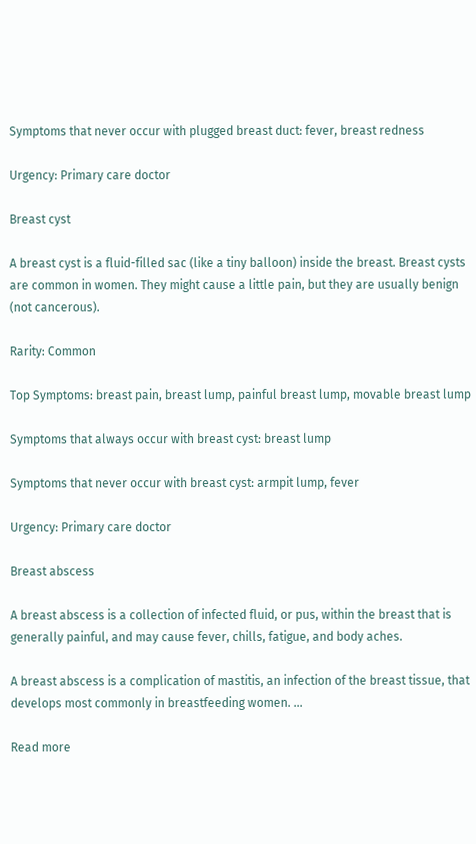Symptoms that never occur with plugged breast duct: fever, breast redness

Urgency: Primary care doctor

Breast cyst

A breast cyst is a fluid-filled sac (like a tiny balloon) inside the breast. Breast cysts are common in women. They might cause a little pain, but they are usually benign (not cancerous).

Rarity: Common

Top Symptoms: breast pain, breast lump, painful breast lump, movable breast lump

Symptoms that always occur with breast cyst: breast lump

Symptoms that never occur with breast cyst: armpit lump, fever

Urgency: Primary care doctor

Breast abscess

A breast abscess is a collection of infected fluid, or pus, within the breast that is generally painful, and may cause fever, chills, fatigue, and body aches.

A breast abscess is a complication of mastitis, an infection of the breast tissue, that develops most commonly in breastfeeding women. ...

Read more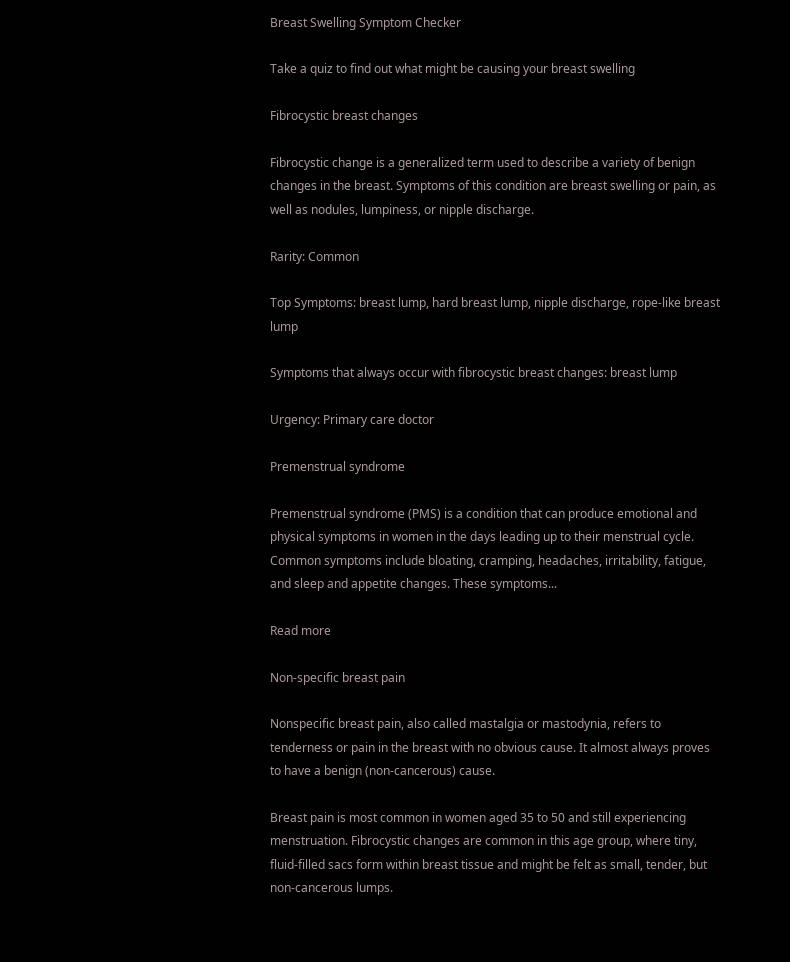Breast Swelling Symptom Checker

Take a quiz to find out what might be causing your breast swelling

Fibrocystic breast changes

Fibrocystic change is a generalized term used to describe a variety of benign changes in the breast. Symptoms of this condition are breast swelling or pain, as well as nodules, lumpiness, or nipple discharge.

Rarity: Common

Top Symptoms: breast lump, hard breast lump, nipple discharge, rope-like breast lump

Symptoms that always occur with fibrocystic breast changes: breast lump

Urgency: Primary care doctor

Premenstrual syndrome

Premenstrual syndrome (PMS) is a condition that can produce emotional and physical symptoms in women in the days leading up to their menstrual cycle. Common symptoms include bloating, cramping, headaches, irritability, fatigue, and sleep and appetite changes. These symptoms...

Read more

Non-specific breast pain

Nonspecific breast pain, also called mastalgia or mastodynia, refers to tenderness or pain in the breast with no obvious cause. It almost always proves to have a benign (non-cancerous) cause.

Breast pain is most common in women aged 35 to 50 and still experiencing menstruation. Fibrocystic changes are common in this age group, where tiny, fluid-filled sacs form within breast tissue and might be felt as small, tender, but non-cancerous lumps.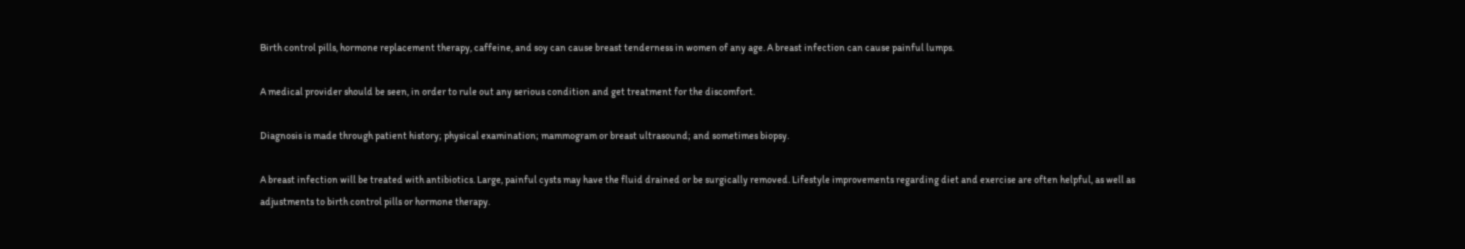Birth control pills, hormone replacement therapy, caffeine, and soy can cause breast tenderness in women of any age. A breast infection can cause painful lumps.

A medical provider should be seen, in order to rule out any serious condition and get treatment for the discomfort.

Diagnosis is made through patient history; physical examination; mammogram or breast ultrasound; and sometimes biopsy.

A breast infection will be treated with antibiotics. Large, painful cysts may have the fluid drained or be surgically removed. Lifestyle improvements regarding diet and exercise are often helpful, as well as adjustments to birth control pills or hormone therapy.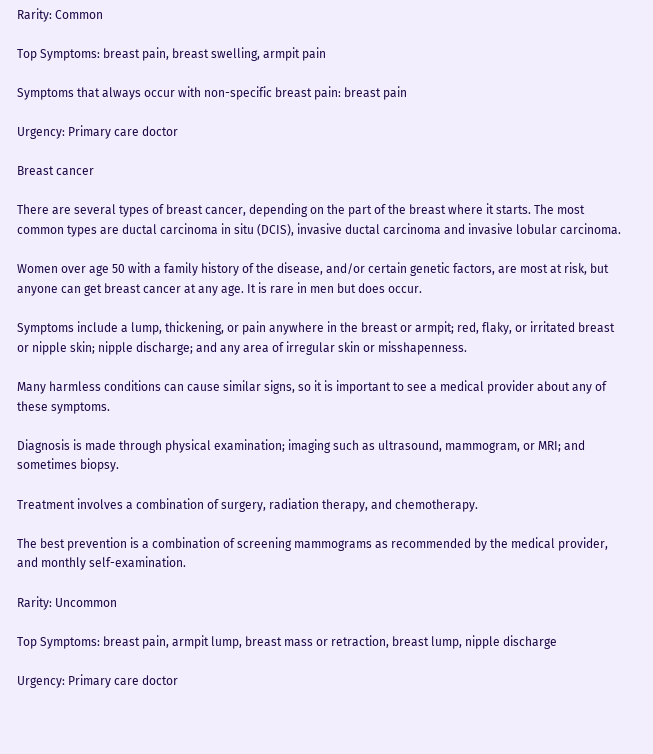Rarity: Common

Top Symptoms: breast pain, breast swelling, armpit pain

Symptoms that always occur with non-specific breast pain: breast pain

Urgency: Primary care doctor

Breast cancer

There are several types of breast cancer, depending on the part of the breast where it starts. The most common types are ductal carcinoma in situ (DCIS), invasive ductal carcinoma and invasive lobular carcinoma.

Women over age 50 with a family history of the disease, and/or certain genetic factors, are most at risk, but anyone can get breast cancer at any age. It is rare in men but does occur.

Symptoms include a lump, thickening, or pain anywhere in the breast or armpit; red, flaky, or irritated breast or nipple skin; nipple discharge; and any area of irregular skin or misshapenness.

Many harmless conditions can cause similar signs, so it is important to see a medical provider about any of these symptoms.

Diagnosis is made through physical examination; imaging such as ultrasound, mammogram, or MRI; and sometimes biopsy.

Treatment involves a combination of surgery, radiation therapy, and chemotherapy.

The best prevention is a combination of screening mammograms as recommended by the medical provider, and monthly self-examination.

Rarity: Uncommon

Top Symptoms: breast pain, armpit lump, breast mass or retraction, breast lump, nipple discharge

Urgency: Primary care doctor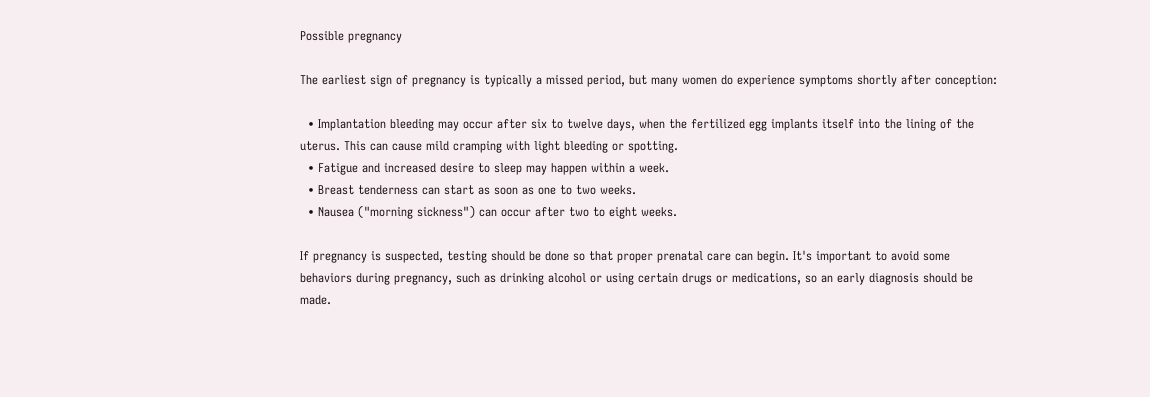Possible pregnancy

The earliest sign of pregnancy is typically a missed period, but many women do experience symptoms shortly after conception:

  • Implantation bleeding may occur after six to twelve days, when the fertilized egg implants itself into the lining of the uterus. This can cause mild cramping with light bleeding or spotting.
  • Fatigue and increased desire to sleep may happen within a week.
  • Breast tenderness can start as soon as one to two weeks.
  • Nausea ("morning sickness") can occur after two to eight weeks.

If pregnancy is suspected, testing should be done so that proper prenatal care can begin. It's important to avoid some behaviors during pregnancy, such as drinking alcohol or using certain drugs or medications, so an early diagnosis should be made.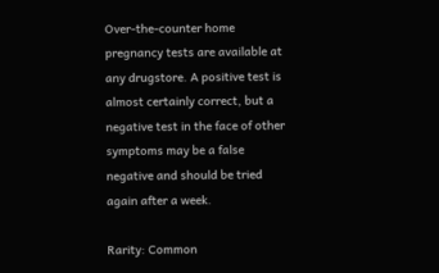Over-the-counter home pregnancy tests are available at any drugstore. A positive test is almost certainly correct, but a negative test in the face of other symptoms may be a false negative and should be tried again after a week.

Rarity: Common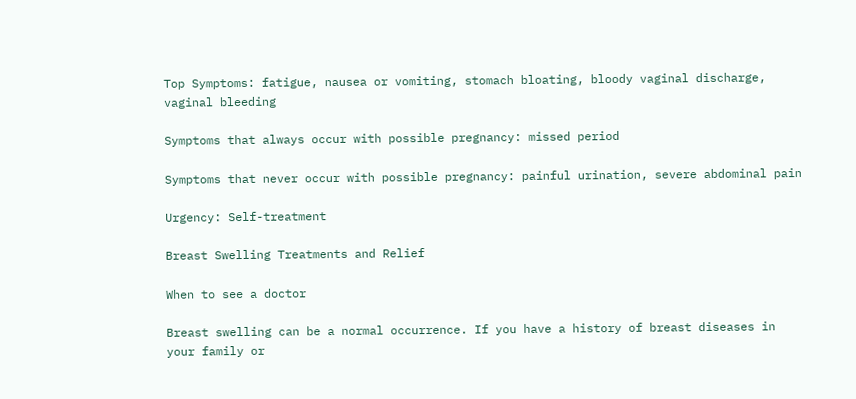Top Symptoms: fatigue, nausea or vomiting, stomach bloating, bloody vaginal discharge, vaginal bleeding

Symptoms that always occur with possible pregnancy: missed period

Symptoms that never occur with possible pregnancy: painful urination, severe abdominal pain

Urgency: Self-treatment

Breast Swelling Treatments and Relief

When to see a doctor

Breast swelling can be a normal occurrence. If you have a history of breast diseases in your family or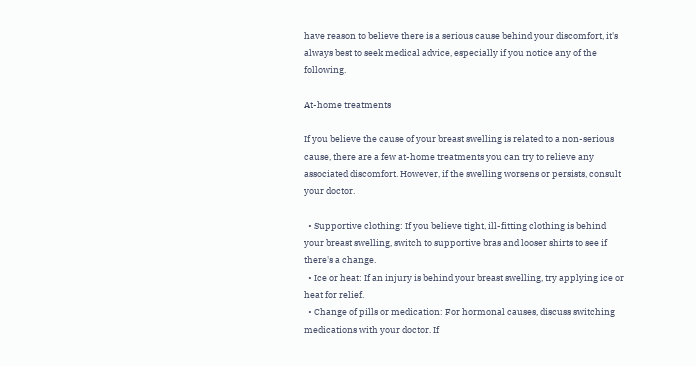have reason to believe there is a serious cause behind your discomfort, it's always best to seek medical advice, especially if you notice any of the following.

At-home treatments

If you believe the cause of your breast swelling is related to a non-serious cause, there are a few at-home treatments you can try to relieve any associated discomfort. However, if the swelling worsens or persists, consult your doctor.

  • Supportive clothing: If you believe tight, ill-fitting clothing is behind your breast swelling, switch to supportive bras and looser shirts to see if there's a change.
  • Ice or heat: If an injury is behind your breast swelling, try applying ice or heat for relief.
  • Change of pills or medication: For hormonal causes, discuss switching medications with your doctor. If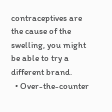contraceptives are the cause of the swelling, you might be able to try a different brand.
  • Over-the-counter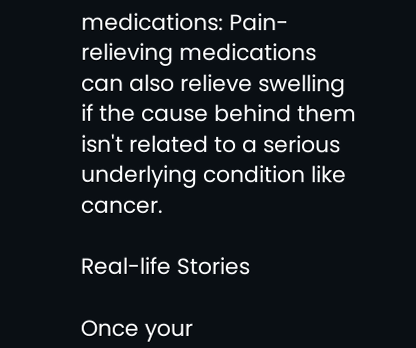medications: Pain-relieving medications can also relieve swelling if the cause behind them isn't related to a serious underlying condition like cancer.

Real-life Stories

Once your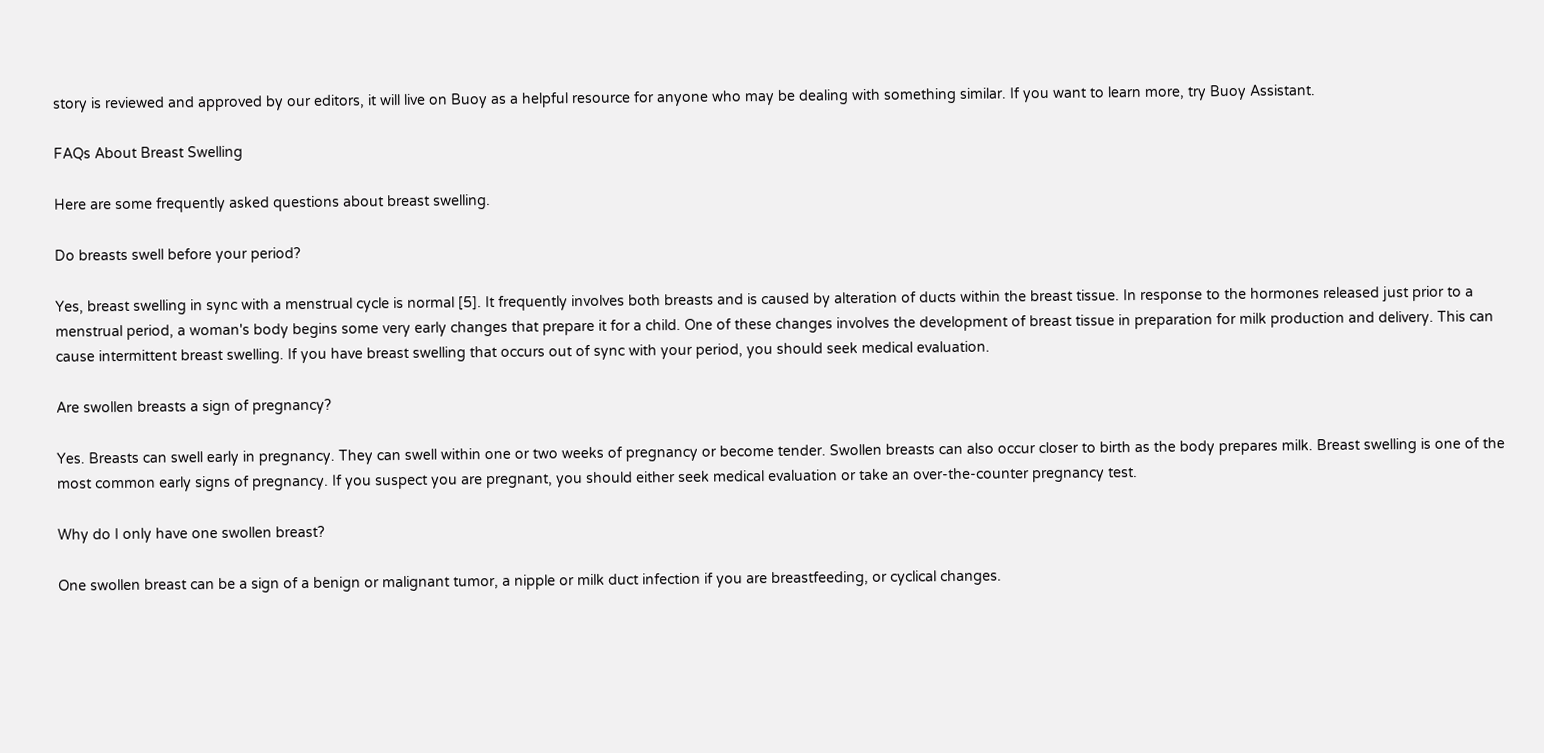story is reviewed and approved by our editors, it will live on Buoy as a helpful resource for anyone who may be dealing with something similar. If you want to learn more, try Buoy Assistant.

FAQs About Breast Swelling

Here are some frequently asked questions about breast swelling.

Do breasts swell before your period?

Yes, breast swelling in sync with a menstrual cycle is normal [5]. It frequently involves both breasts and is caused by alteration of ducts within the breast tissue. In response to the hormones released just prior to a menstrual period, a woman's body begins some very early changes that prepare it for a child. One of these changes involves the development of breast tissue in preparation for milk production and delivery. This can cause intermittent breast swelling. If you have breast swelling that occurs out of sync with your period, you should seek medical evaluation.

Are swollen breasts a sign of pregnancy?

Yes. Breasts can swell early in pregnancy. They can swell within one or two weeks of pregnancy or become tender. Swollen breasts can also occur closer to birth as the body prepares milk. Breast swelling is one of the most common early signs of pregnancy. If you suspect you are pregnant, you should either seek medical evaluation or take an over-the-counter pregnancy test.

Why do I only have one swollen breast?

One swollen breast can be a sign of a benign or malignant tumor, a nipple or milk duct infection if you are breastfeeding, or cyclical changes.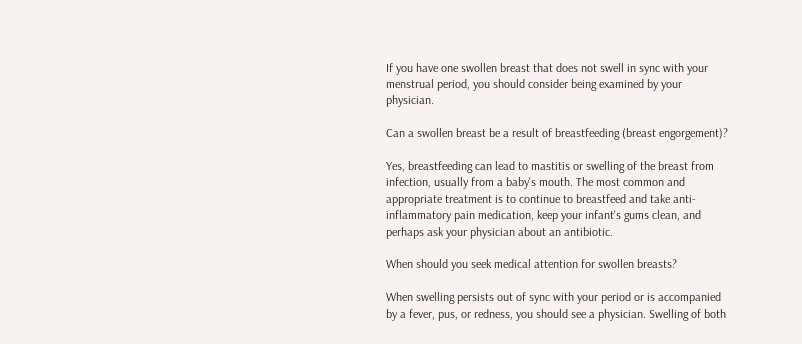If you have one swollen breast that does not swell in sync with your menstrual period, you should consider being examined by your physician.

Can a swollen breast be a result of breastfeeding (breast engorgement)?

Yes, breastfeeding can lead to mastitis or swelling of the breast from infection, usually from a baby's mouth. The most common and appropriate treatment is to continue to breastfeed and take anti-inflammatory pain medication, keep your infant's gums clean, and perhaps ask your physician about an antibiotic.

When should you seek medical attention for swollen breasts?

When swelling persists out of sync with your period or is accompanied by a fever, pus, or redness, you should see a physician. Swelling of both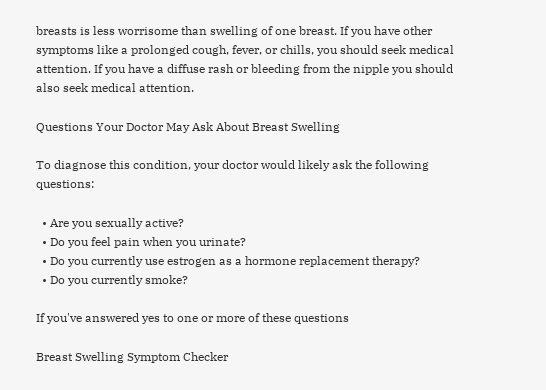breasts is less worrisome than swelling of one breast. If you have other symptoms like a prolonged cough, fever, or chills, you should seek medical attention. If you have a diffuse rash or bleeding from the nipple you should also seek medical attention.

Questions Your Doctor May Ask About Breast Swelling

To diagnose this condition, your doctor would likely ask the following questions:

  • Are you sexually active?
  • Do you feel pain when you urinate?
  • Do you currently use estrogen as a hormone replacement therapy?
  • Do you currently smoke?

If you've answered yes to one or more of these questions

Breast Swelling Symptom Checker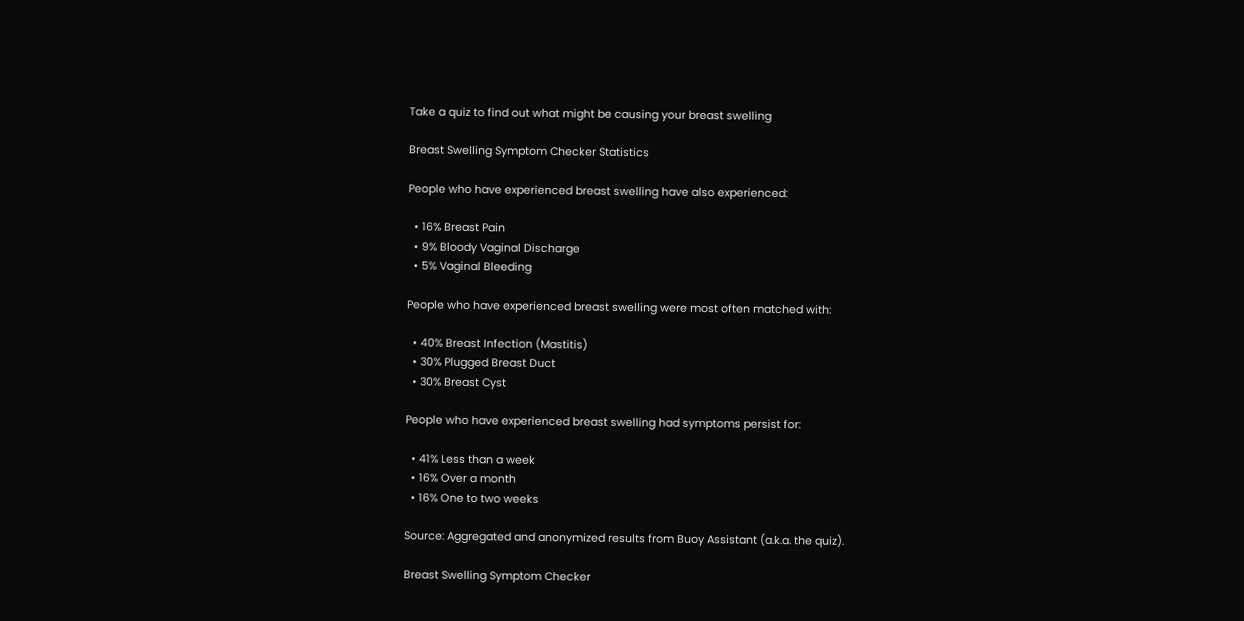Take a quiz to find out what might be causing your breast swelling

Breast Swelling Symptom Checker Statistics

People who have experienced breast swelling have also experienced:

  • 16% Breast Pain
  • 9% Bloody Vaginal Discharge
  • 5% Vaginal Bleeding

People who have experienced breast swelling were most often matched with:

  • 40% Breast Infection (Mastitis)
  • 30% Plugged Breast Duct
  • 30% Breast Cyst

People who have experienced breast swelling had symptoms persist for:

  • 41% Less than a week
  • 16% Over a month
  • 16% One to two weeks

Source: Aggregated and anonymized results from Buoy Assistant (a.k.a. the quiz).

Breast Swelling Symptom Checker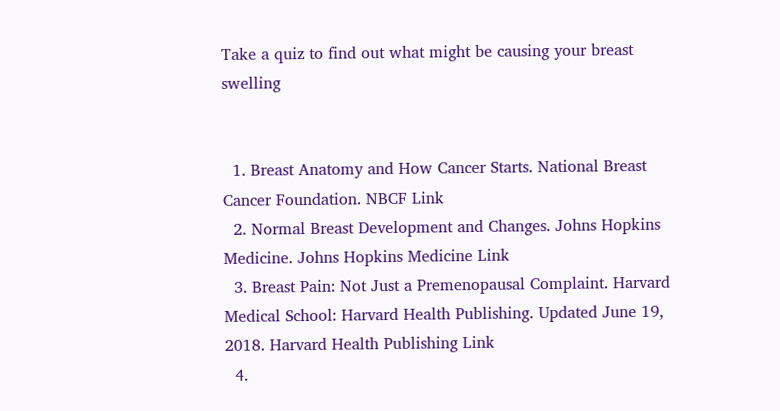Take a quiz to find out what might be causing your breast swelling


  1. Breast Anatomy and How Cancer Starts. National Breast Cancer Foundation. NBCF Link
  2. Normal Breast Development and Changes. Johns Hopkins Medicine. Johns Hopkins Medicine Link
  3. Breast Pain: Not Just a Premenopausal Complaint. Harvard Medical School: Harvard Health Publishing. Updated June 19, 2018. Harvard Health Publishing Link
  4.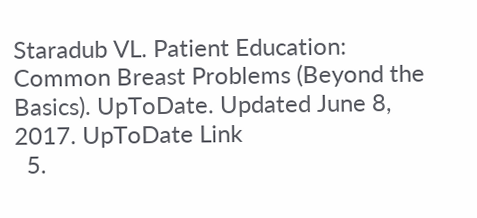Staradub VL. Patient Education: Common Breast Problems (Beyond the Basics). UpToDate. Updated June 8, 2017. UpToDate Link
  5.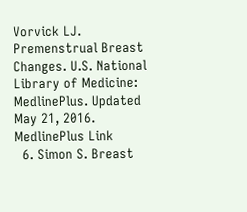Vorvick LJ. Premenstrual Breast Changes. U.S. National Library of Medicine: MedlinePlus. Updated May 21, 2016. MedlinePlus Link
  6. Simon S. Breast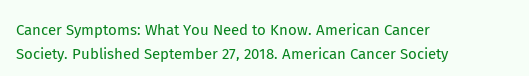Cancer Symptoms: What You Need to Know. American Cancer Society. Published September 27, 2018. American Cancer Society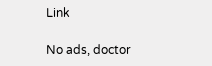Link

No ads, doctor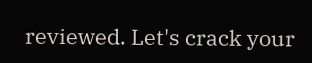reviewed. Let's crack your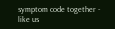symptom code together - like us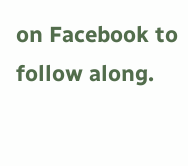on Facebook to follow along.